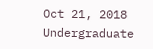Oct 21, 2018
Undergraduate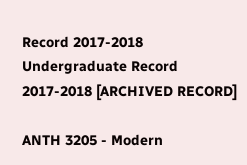Record 2017-2018
Undergraduate Record 2017-2018 [ARCHIVED RECORD]

ANTH 3205 - Modern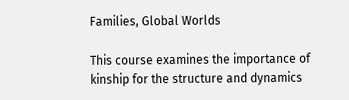Families, Global Worlds

This course examines the importance of kinship for the structure and dynamics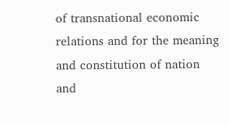of transnational economic relations and for the meaning and constitution of nation and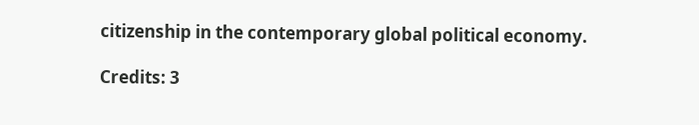citizenship in the contemporary global political economy.

Credits: 3